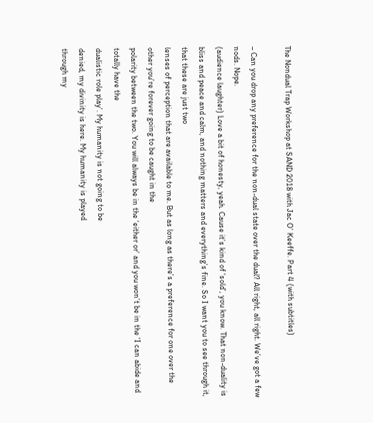The Nondual Trap Workshop at SAND 2018 with Jac O’ Keeffe. Part 4 (with subtitles)

– Can you drop any preference for the non-dual state over the dual? All right, all right. We’ve got a few nods. Nope.
(audience laughter) Love a bit of honesty, yeah. Cause it’s kind of ‘sold’, you know. That non-duality is
bliss and peace and calm, and nothing matters and everything’s fine. So I want you to see through it, that these are just two
lenses of perception that are available to me. But as long as there’s a preference for one over the other you’re forever going to be caught in the
polarity between the two. You will always be in the ‘either or’ and you won’t be in the ‘I can abide and totally have the
dualistic role play’. My humanity is not going to be
denied, my divinity is here. My humanity is played
through my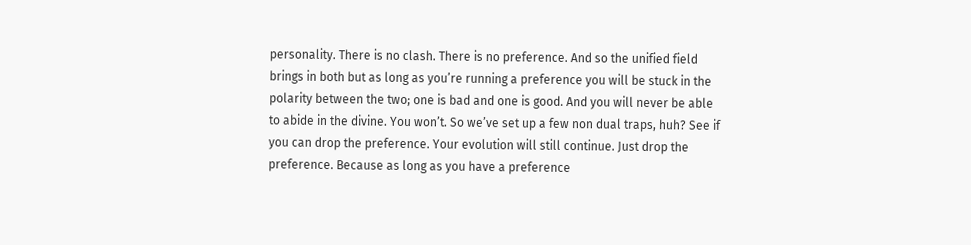personality. There is no clash. There is no preference. And so the unified field brings in both but as long as you’re running a preference you will be stuck in the
polarity between the two; one is bad and one is good. And you will never be able
to abide in the divine. You won’t. So we’ve set up a few non dual traps, huh? See if you can drop the preference. Your evolution will still continue. Just drop the preference. Because as long as you have a preference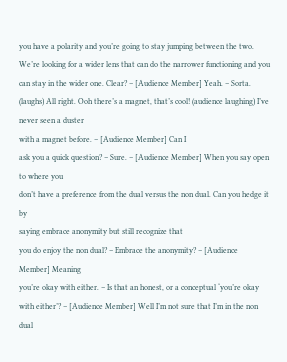you have a polarity and you’re going to stay jumping between the two. We’re looking for a wider lens that can do the narrower functioning and you can stay in the wider one. Clear? – [Audience Member] Yeah. – Sorta. (laughs) All right. Ooh there’s a magnet, that’s cool! (audience laughing) I’ve never seen a duster
with a magnet before. – [Audience Member] Can I
ask you a quick question? – Sure. – [Audience Member] When you say open to where you
don’t have a preference from the dual versus the non dual. Can you hedge it by
saying embrace anonymity but still recognize that
you do enjoy the non dual? – Embrace the anonymity? – [Audience Member] Meaning
you’re okay with either. – Is that an honest, or a conceptual ‘you’re okay with either’? – [Audience Member] Well I’m not sure that I’m in the non dual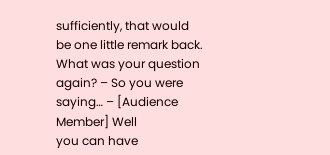sufficiently, that would be one little remark back. What was your question again? – So you were saying… – [Audience Member] Well
you can have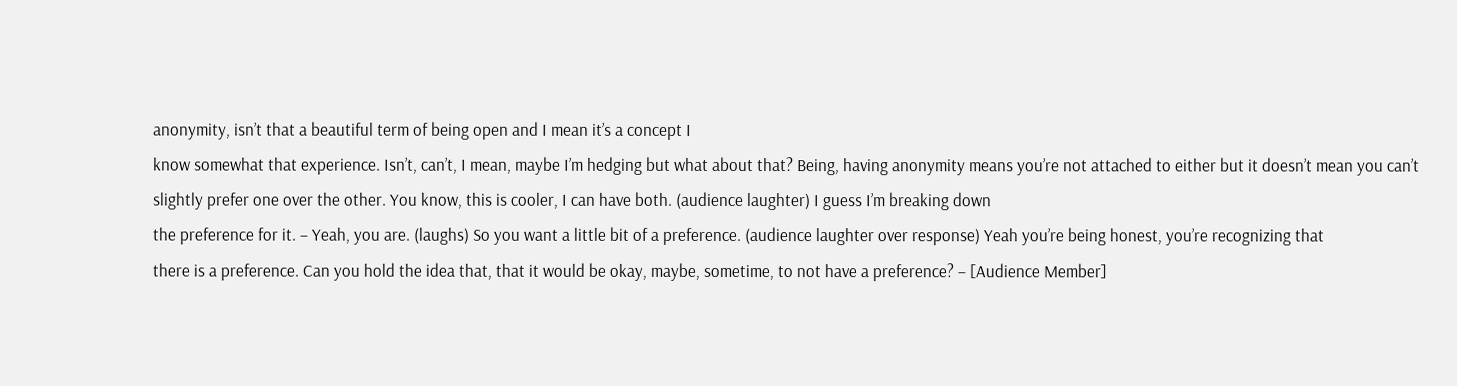anonymity, isn’t that a beautiful term of being open and I mean it’s a concept I
know somewhat that experience. Isn’t, can’t, I mean, maybe I’m hedging but what about that? Being, having anonymity means you’re not attached to either but it doesn’t mean you can’t slightly prefer one over the other. You know, this is cooler, I can have both. (audience laughter) I guess I’m breaking down
the preference for it. – Yeah, you are. (laughs) So you want a little bit of a preference. (audience laughter over response) Yeah you’re being honest, you’re recognizing that
there is a preference. Can you hold the idea that, that it would be okay, maybe, sometime, to not have a preference? – [Audience Member]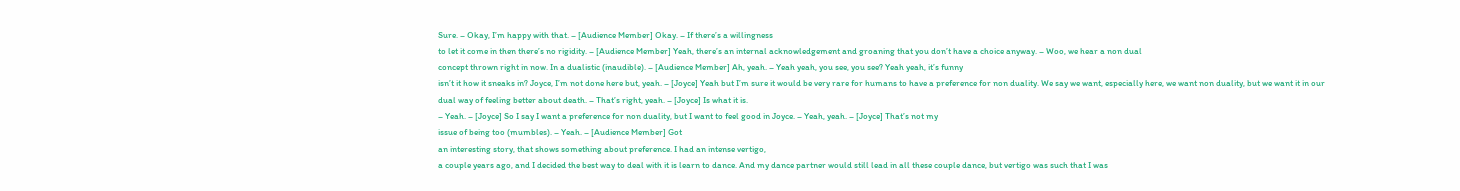Sure. – Okay, I’m happy with that. – [Audience Member] Okay. – If there’s a willingness
to let it come in then there’s no rigidity. – [Audience Member] Yeah, there’s an internal acknowledgement and groaning that you don’t have a choice anyway. – Woo, we hear a non dual
concept thrown right in now. In a dualistic (inaudible). – [Audience Member] Ah, yeah. – Yeah yeah, you see, you see? Yeah yeah, it’s funny
isn’t it how it sneaks in? Joyce, I’m not done here but, yeah. – [Joyce] Yeah but I’m sure it would be very rare for humans to have a preference for non duality. We say we want, especially here, we want non duality, but we want it in our dual way of feeling better about death. – That’s right, yeah. – [Joyce] Is what it is.
– Yeah. – [Joyce] So I say I want a preference for non duality, but I want to feel good in Joyce. – Yeah, yeah. – [Joyce] That’s not my
issue of being too (mumbles). – Yeah. – [Audience Member] Got
an interesting story, that shows something about preference. I had an intense vertigo,
a couple years ago, and I decided the best way to deal with it is learn to dance. And my dance partner would still lead in all these couple dance, but vertigo was such that I was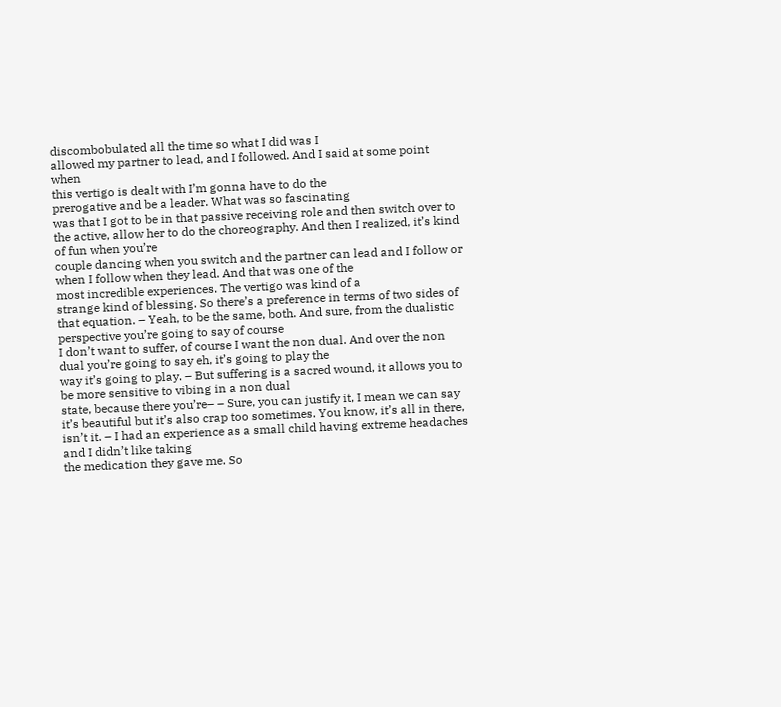discombobulated all the time so what I did was I
allowed my partner to lead, and I followed. And I said at some point when
this vertigo is dealt with I’m gonna have to do the
prerogative and be a leader. What was so fascinating
was that I got to be in that passive receiving role and then switch over to the active, allow her to do the choreography. And then I realized, it’s kind of fun when you’re
couple dancing when you switch and the partner can lead and I follow or when I follow when they lead. And that was one of the
most incredible experiences. The vertigo was kind of a
strange kind of blessing. So there’s a preference in terms of two sides of that equation. – Yeah, to be the same, both. And sure, from the dualistic perspective you’re going to say of course
I don’t want to suffer, of course I want the non dual. And over the non dual you’re going to say eh, it’s going to play the
way it’s going to play. – But suffering is a sacred wound, it allows you to be more sensitive to vibing in a non dual
state, because there you’re– – Sure, you can justify it, I mean we can say it’s beautiful but it’s also crap too sometimes. You know, it’s all in there, isn’t it. – I had an experience as a small child having extreme headaches and I didn’t like taking
the medication they gave me. So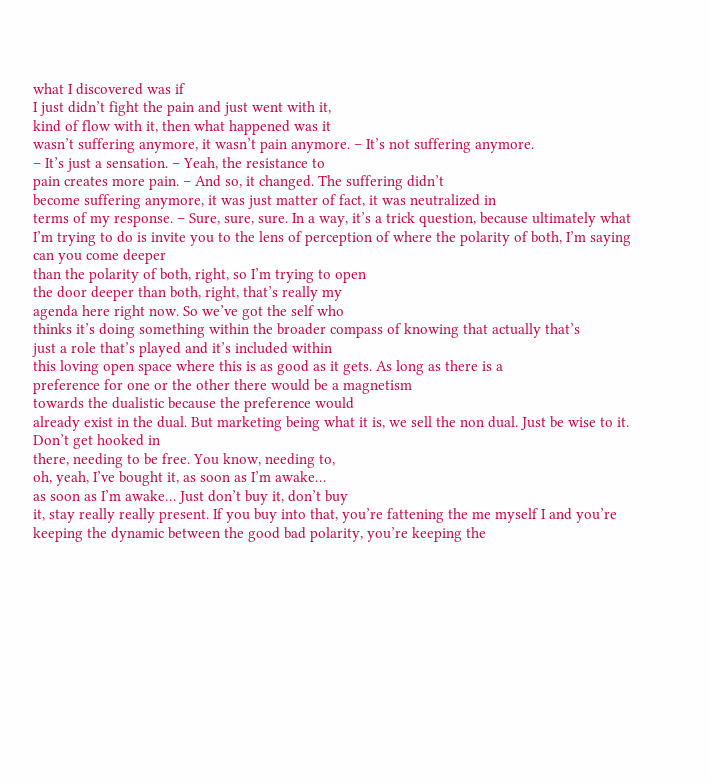what I discovered was if
I just didn’t fight the pain and just went with it,
kind of flow with it, then what happened was it
wasn’t suffering anymore, it wasn’t pain anymore. – It’s not suffering anymore.
– It’s just a sensation. – Yeah, the resistance to
pain creates more pain. – And so, it changed. The suffering didn’t
become suffering anymore, it was just matter of fact, it was neutralized in
terms of my response. – Sure, sure, sure. In a way, it’s a trick question, because ultimately what I’m trying to do is invite you to the lens of perception of where the polarity of both, I’m saying can you come deeper
than the polarity of both, right, so I’m trying to open
the door deeper than both, right, that’s really my
agenda here right now. So we’ve got the self who
thinks it’s doing something within the broader compass of knowing that actually that’s
just a role that’s played and it’s included within
this loving open space where this is as good as it gets. As long as there is a
preference for one or the other there would be a magnetism
towards the dualistic because the preference would
already exist in the dual. But marketing being what it is, we sell the non dual. Just be wise to it. Don’t get hooked in
there, needing to be free. You know, needing to,
oh, yeah, I’ve bought it, as soon as I’m awake…
as soon as I’m awake… Just don’t buy it, don’t buy
it, stay really really present. If you buy into that, you’re fattening the me myself I and you’re keeping the dynamic between the good bad polarity, you’re keeping the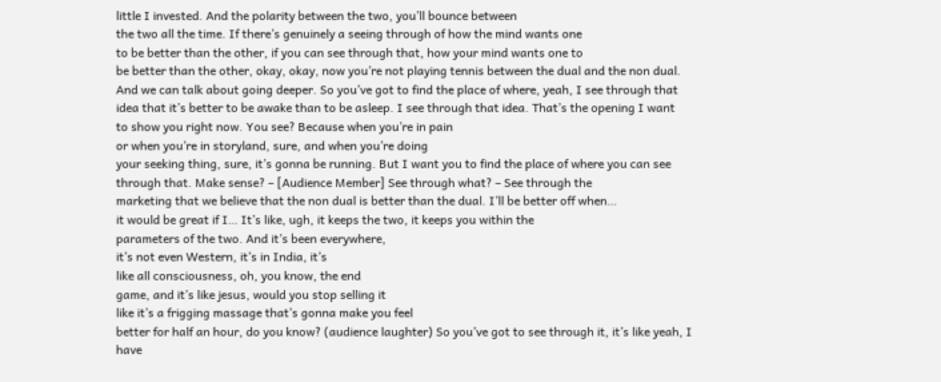little I invested. And the polarity between the two, you’ll bounce between
the two all the time. If there’s genuinely a seeing through of how the mind wants one
to be better than the other, if you can see through that, how your mind wants one to
be better than the other, okay, okay, now you’re not playing tennis between the dual and the non dual. And we can talk about going deeper. So you’ve got to find the place of where, yeah, I see through that
idea that it’s better to be awake than to be asleep. I see through that idea. That’s the opening I want
to show you right now. You see? Because when you’re in pain
or when you’re in storyland, sure, and when you’re doing
your seeking thing, sure, it’s gonna be running. But I want you to find the place of where you can see through that. Make sense? – [Audience Member] See through what? – See through the
marketing that we believe that the non dual is better than the dual. I’ll be better off when…
it would be great if I… It’s like, ugh, it keeps the two, it keeps you within the
parameters of the two. And it’s been everywhere,
it’s not even Western, it’s in India, it’s
like all consciousness, oh, you know, the end
game, and it’s like jesus, would you stop selling it
like it’s a frigging massage that’s gonna make you feel
better for half an hour, do you know? (audience laughter) So you’ve got to see through it, it’s like yeah, I have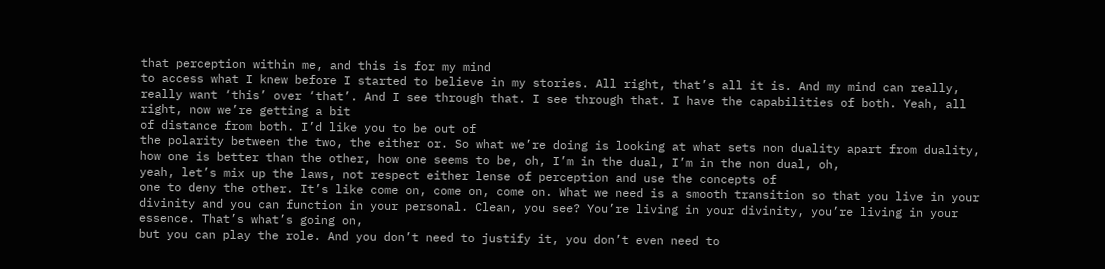that perception within me, and this is for my mind
to access what I knew before I started to believe in my stories. All right, that’s all it is. And my mind can really,
really want ‘this’ over ‘that’. And I see through that. I see through that. I have the capabilities of both. Yeah, all right, now we’re getting a bit
of distance from both. I’d like you to be out of
the polarity between the two, the either or. So what we’re doing is looking at what sets non duality apart from duality, how one is better than the other, how one seems to be, oh, I’m in the dual, I’m in the non dual, oh,
yeah, let’s mix up the laws, not respect either lense of perception and use the concepts of
one to deny the other. It’s like come on, come on, come on. What we need is a smooth transition so that you live in your divinity and you can function in your personal. Clean, you see? You’re living in your divinity, you’re living in your essence. That’s what’s going on,
but you can play the role. And you don’t need to justify it, you don’t even need to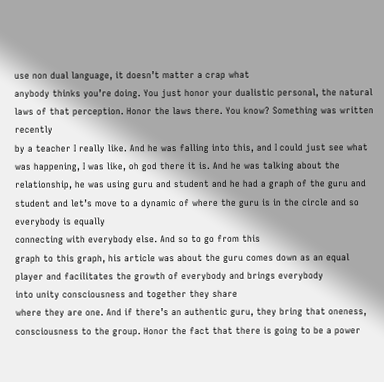use non dual language, it doesn’t matter a crap what
anybody thinks you’re doing. You just honor your dualistic personal, the natural laws of that perception. Honor the laws there. You know? Something was written recently
by a teacher I really like. And he was falling into this, and I could just see what was happening, I was like, oh god there it is. And he was talking about the relationship, he was using guru and student and he had a graph of the guru and student and let’s move to a dynamic of where the guru is in the circle and so everybody is equally
connecting with everybody else. And so to go from this
graph to this graph, his article was about the guru comes down as an equal player and facilitates the growth of everybody and brings everybody
into unity consciousness and together they share
where they are one. And if there’s an authentic guru, they bring that oneness,
consciousness to the group. Honor the fact that there is going to be a power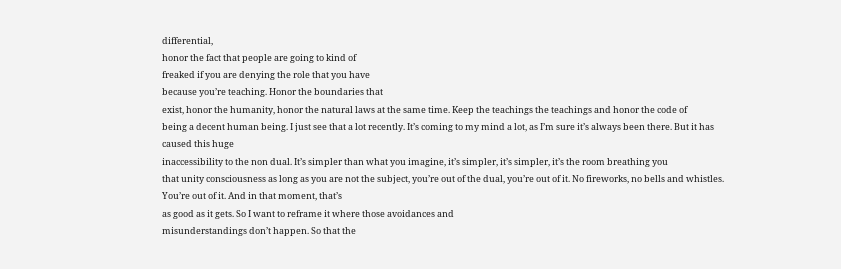differential,
honor the fact that people are going to kind of
freaked if you are denying the role that you have
because you’re teaching. Honor the boundaries that
exist, honor the humanity, honor the natural laws at the same time. Keep the teachings the teachings and honor the code of
being a decent human being. I just see that a lot recently. It’s coming to my mind a lot, as I’m sure it’s always been there. But it has caused this huge
inaccessibility to the non dual. It’s simpler than what you imagine, it’s simpler, it’s simpler, it’s the room breathing you
that unity consciousness as long as you are not the subject, you’re out of the dual, you’re out of it. No fireworks, no bells and whistles. You’re out of it. And in that moment, that’s
as good as it gets. So I want to reframe it where those avoidances and
misunderstandings don’t happen. So that the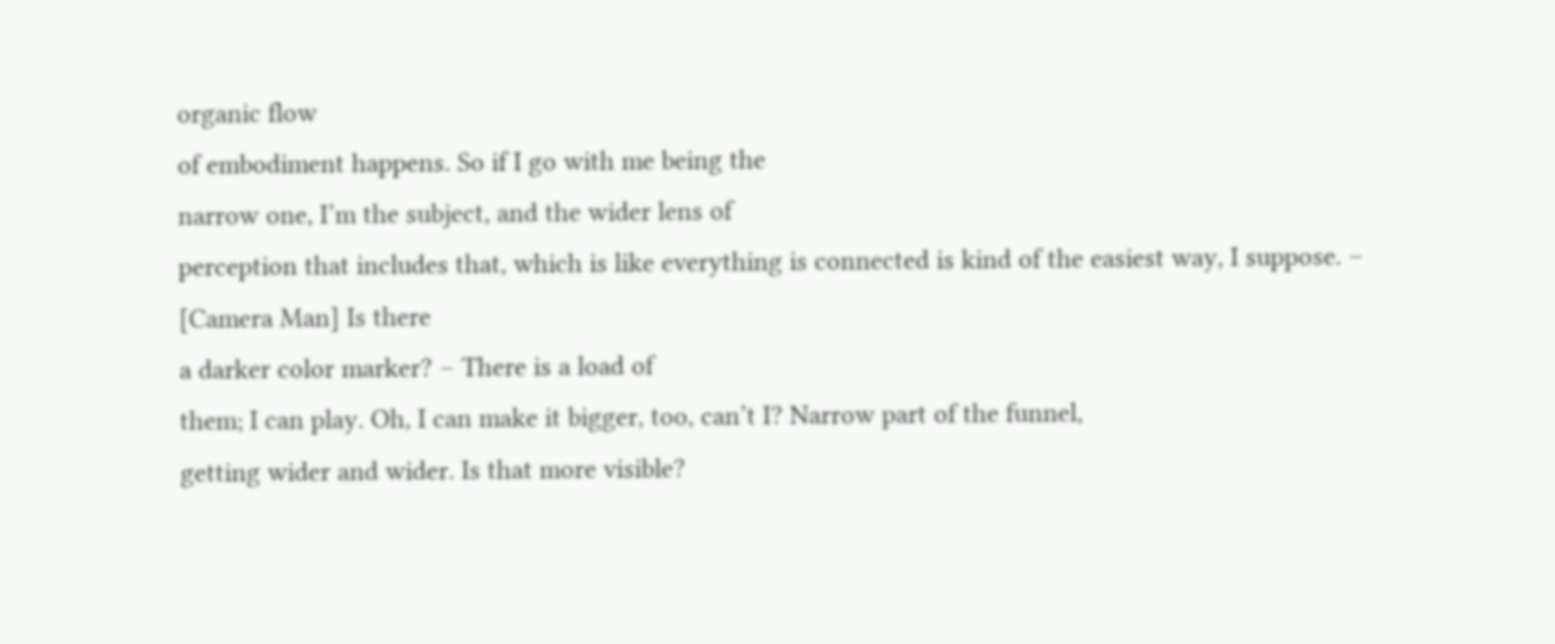organic flow
of embodiment happens. So if I go with me being the
narrow one, I’m the subject, and the wider lens of
perception that includes that, which is like everything is connected is kind of the easiest way, I suppose. – [Camera Man] Is there
a darker color marker? – There is a load of
them; I can play. Oh, I can make it bigger, too, can’t I? Narrow part of the funnel,
getting wider and wider. Is that more visible?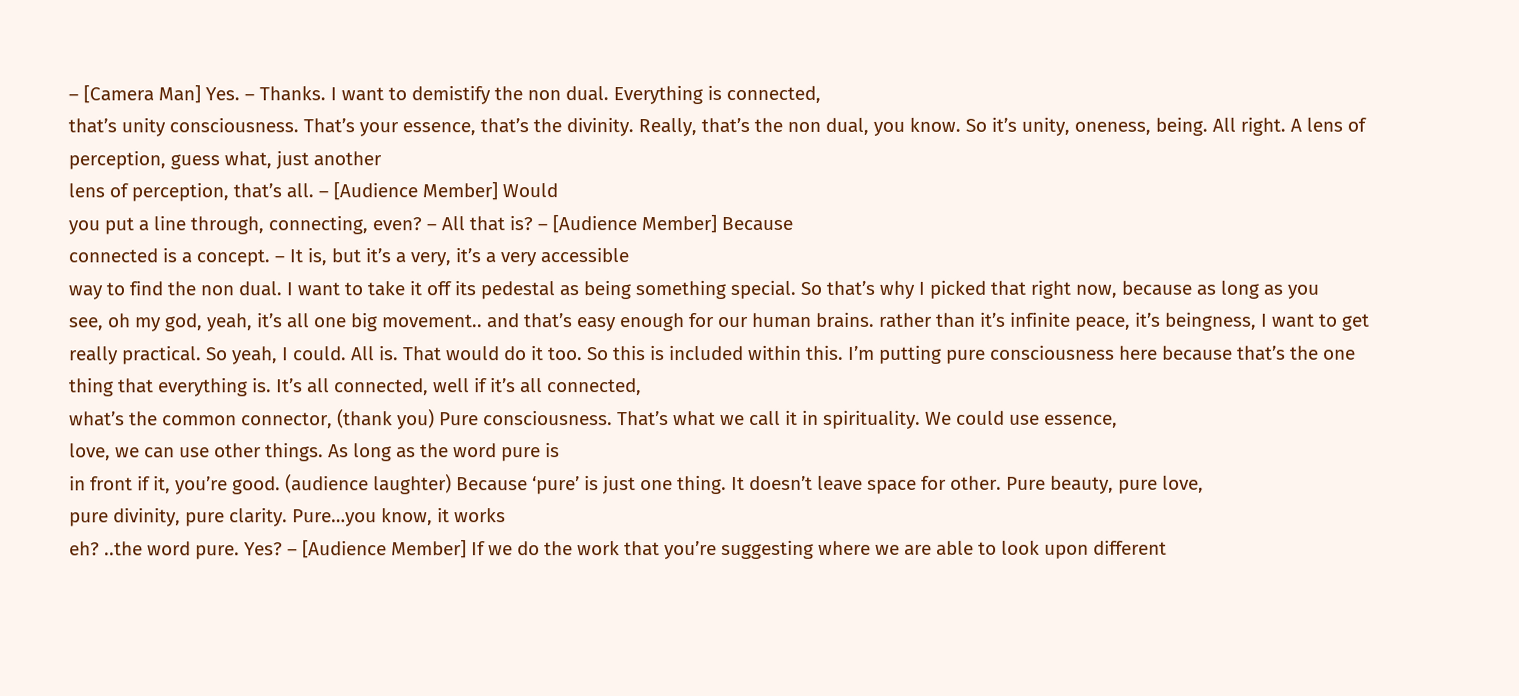– [Camera Man] Yes. – Thanks. I want to demistify the non dual. Everything is connected,
that’s unity consciousness. That’s your essence, that’s the divinity. Really, that’s the non dual, you know. So it’s unity, oneness, being. All right. A lens of perception, guess what, just another
lens of perception, that’s all. – [Audience Member] Would
you put a line through, connecting, even? – All that is? – [Audience Member] Because
connected is a concept. – It is, but it’s a very, it’s a very accessible
way to find the non dual. I want to take it off its pedestal as being something special. So that’s why I picked that right now, because as long as you
see, oh my god, yeah, it’s all one big movement.. and that’s easy enough for our human brains. rather than it’s infinite peace, it’s beingness, I want to get really practical. So yeah, I could. All is. That would do it too. So this is included within this. I’m putting pure consciousness here because that’s the one
thing that everything is. It’s all connected, well if it’s all connected,
what’s the common connector, (thank you) Pure consciousness. That’s what we call it in spirituality. We could use essence,
love, we can use other things. As long as the word pure is
in front if it, you’re good. (audience laughter) Because ‘pure’ is just one thing. It doesn’t leave space for other. Pure beauty, pure love,
pure divinity, pure clarity. Pure…you know, it works
eh? ..the word pure. Yes? – [Audience Member] If we do the work that you’re suggesting where we are able to look upon different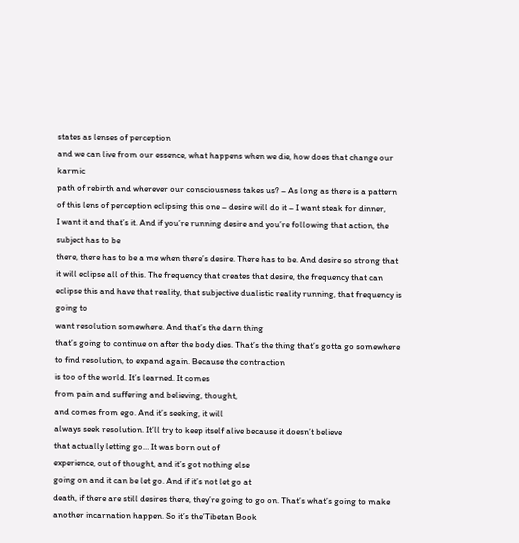states as lenses of perception
and we can live from our essence, what happens when we die, how does that change our karmic
path of rebirth and wherever our consciousness takes us? – As long as there is a pattern
of this lens of perception eclipsing this one – desire will do it – I want steak for dinner,
I want it and that’s it. And if you’re running desire and you’re following that action, the subject has to be
there, there has to be a me when there’s desire. There has to be. And desire so strong that
it will eclipse all of this. The frequency that creates that desire, the frequency that can eclipse this and have that reality, that subjective dualistic reality running, that frequency is going to
want resolution somewhere. And that’s the darn thing
that’s going to continue on after the body dies. That’s the thing that’s gotta go somewhere to find resolution, to expand again. Because the contraction
is too of the world. It’s learned. It comes
from pain and suffering and believing, thought,
and comes from ego. And it’s seeking, it will
always seek resolution. It’ll try to keep itself alive because it doesn’t believe
that actually letting go… It was born out of
experience, out of thought, and it’s got nothing else
going on and it can be let go. And if it’s not let go at
death, if there are still desires there, they’re going to go on. That’s what’s going to make
another incarnation happen. So it’s the’Tibetan Book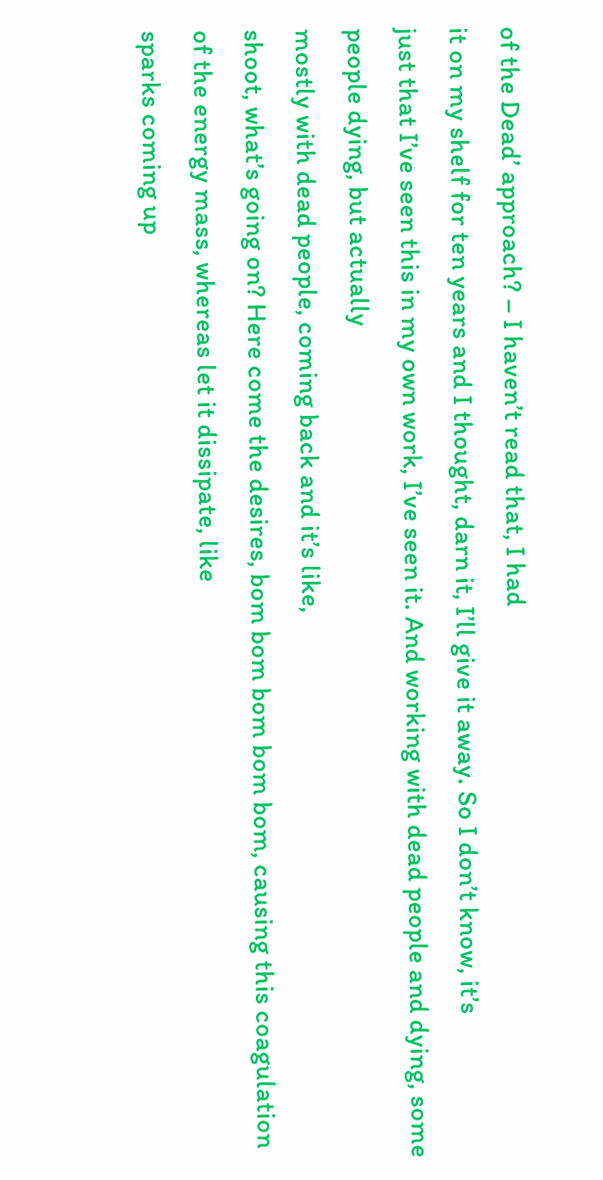of the Dead’ approach? – I haven’t read that, I had
it on my shelf for ten years and I thought, darn it, I’ll give it away. So I don’t know, it’s
just that I’ve seen this in my own work, I’ve seen it. And working with dead people and dying, some people dying, but actually
mostly with dead people, coming back and it’s like,
shoot, what’s going on? Here come the desires, bom bom bom bom bom, causing this coagulation
of the energy mass, whereas let it dissipate, like
sparks coming up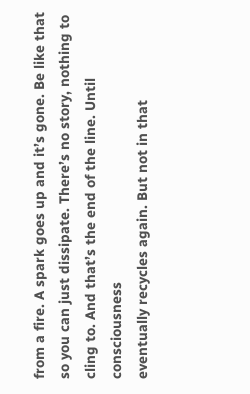from a fire. A spark goes up and it’s gone. Be like that so you can just dissipate. There’s no story, nothing to cling to. And that’s the end of the line. Until consciousness
eventually recycles again. But not in that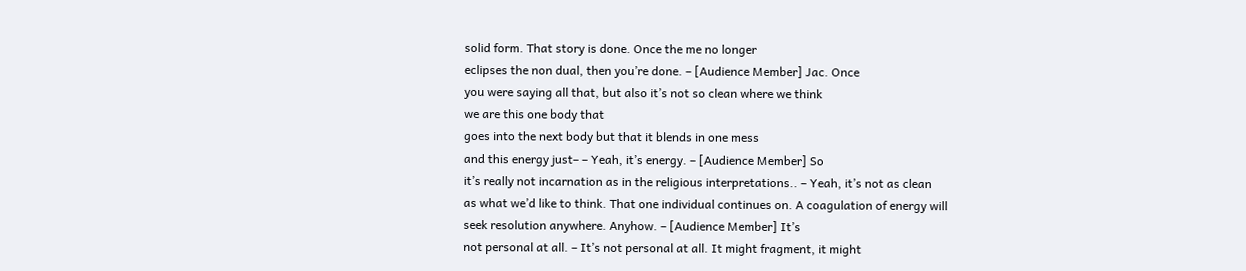solid form. That story is done. Once the me no longer
eclipses the non dual, then you’re done. – [Audience Member] Jac. Once
you were saying all that, but also it’s not so clean where we think
we are this one body that
goes into the next body but that it blends in one mess
and this energy just– – Yeah, it’s energy. – [Audience Member] So
it’s really not incarnation as in the religious interpretations.. – Yeah, it’s not as clean
as what we’d like to think. That one individual continues on. A coagulation of energy will
seek resolution anywhere. Anyhow. – [Audience Member] It’s
not personal at all. – It’s not personal at all. It might fragment, it might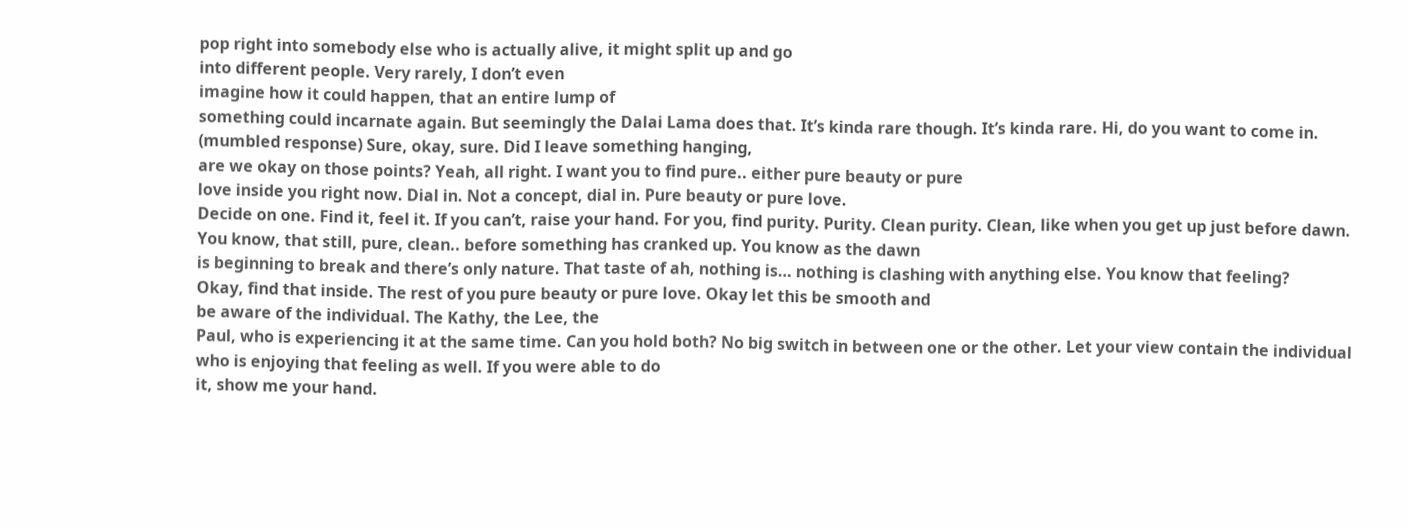pop right into somebody else who is actually alive, it might split up and go
into different people. Very rarely, I don’t even
imagine how it could happen, that an entire lump of
something could incarnate again. But seemingly the Dalai Lama does that. It’s kinda rare though. It’s kinda rare. Hi, do you want to come in. (mumbled response) Sure, okay, sure. Did I leave something hanging,
are we okay on those points? Yeah, all right. I want you to find pure.. either pure beauty or pure
love inside you right now. Dial in. Not a concept, dial in. Pure beauty or pure love.
Decide on one. Find it, feel it. If you can’t, raise your hand. For you, find purity. Purity. Clean purity. Clean, like when you get up just before dawn. You know, that still, pure, clean.. before something has cranked up. You know as the dawn
is beginning to break and there’s only nature. That taste of ah, nothing is… nothing is clashing with anything else. You know that feeling?
Okay, find that inside. The rest of you pure beauty or pure love. Okay let this be smooth and
be aware of the individual. The Kathy, the Lee, the
Paul, who is experiencing it at the same time. Can you hold both? No big switch in between one or the other. Let your view contain the individual who is enjoying that feeling as well. If you were able to do
it, show me your hand.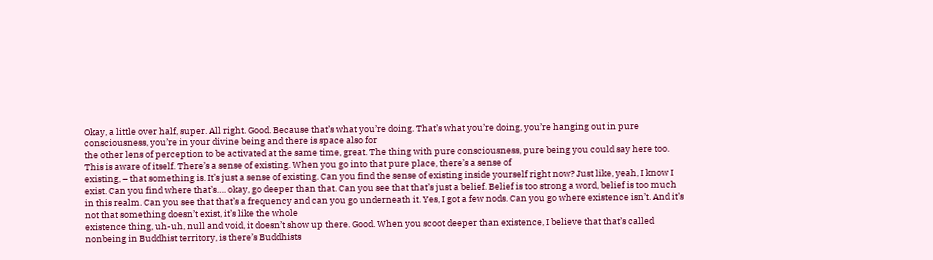Okay, a little over half, super. All right. Good. Because that’s what you’re doing. That’s what you’re doing, you’re hanging out in pure consciousness, you’re in your divine being and there is space also for
the other lens of perception to be activated at the same time, great. The thing with pure consciousness, pure being you could say here too. This is aware of itself. There’s a sense of existing. When you go into that pure place, there’s a sense of
existing, – that something is. It’s just a sense of existing. Can you find the sense of existing inside yourself right now? Just like, yeah, I know I exist. Can you find where that’s…. okay, go deeper than that. Can you see that that’s just a belief. Belief is too strong a word, belief is too much in this realm. Can you see that that’s a frequency and can you go underneath it. Yes, I got a few nods. Can you go where existence isn’t. And it’s not that something doesn’t exist, it’s like the whole
existence thing, uh-uh, null and void, it doesn’t show up there. Good. When you scoot deeper than existence, I believe that that’s called
nonbeing in Buddhist territory, is there’s Buddhists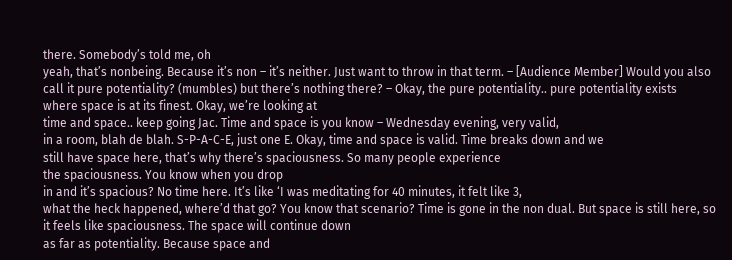there. Somebody’s told me, oh
yeah, that’s nonbeing. Because it’s non – it’s neither. Just want to throw in that term. – [Audience Member] Would you also call it pure potentiality? (mumbles) but there’s nothing there? – Okay, the pure potentiality.. pure potentiality exists
where space is at its finest. Okay, we’re looking at
time and space.. keep going Jac. Time and space is you know – Wednesday evening, very valid,
in a room, blah de blah. S-P-A-C-E, just one E. Okay, time and space is valid. Time breaks down and we
still have space here, that’s why there’s spaciousness. So many people experience
the spaciousness. You know when you drop
in and it’s spacious? No time here. It’s like ‘I was meditating for 40 minutes, it felt like 3,
what the heck happened, where’d that go? You know that scenario? Time is gone in the non dual. But space is still here, so
it feels like spaciousness. The space will continue down
as far as potentiality. Because space and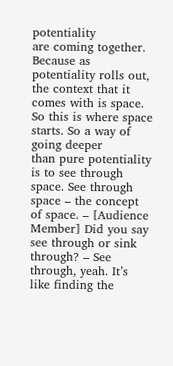potentiality
are coming together. Because as potentiality rolls out, the context that it comes with is space. So this is where space starts. So a way of going deeper
than pure potentiality is to see through space. See through space – the concept of space. – [Audience Member] Did you say
see through or sink through? – See through, yeah. It’s like finding the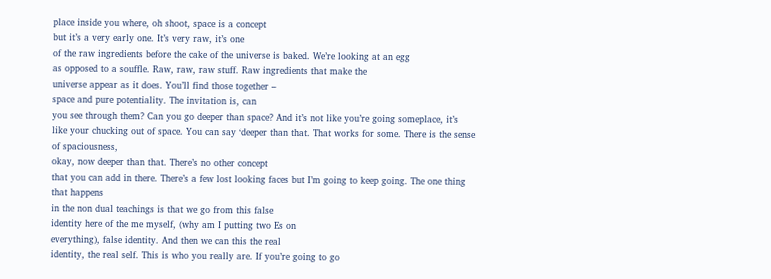place inside you where, oh shoot, space is a concept
but it’s a very early one. It’s very raw, it’s one
of the raw ingredients before the cake of the universe is baked. We’re looking at an egg
as opposed to a souffle. Raw, raw, raw stuff. Raw ingredients that make the
universe appear as it does. You’ll find those together –
space and pure potentiality. The invitation is, can
you see through them? Can you go deeper than space? And it’s not like you’re going someplace, it’s like your chucking out of space. You can say ‘deeper than that. That works for some. There is the sense of spaciousness,
okay, now deeper than that. There’s no other concept
that you can add in there. There’s a few lost looking faces but I’m going to keep going. The one thing that happens
in the non dual teachings is that we go from this false
identity here of the me myself, (why am I putting two Es on
everything), false identity. And then we can this the real
identity, the real self. This is who you really are. If you’re going to go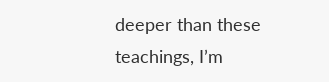deeper than these teachings, I’m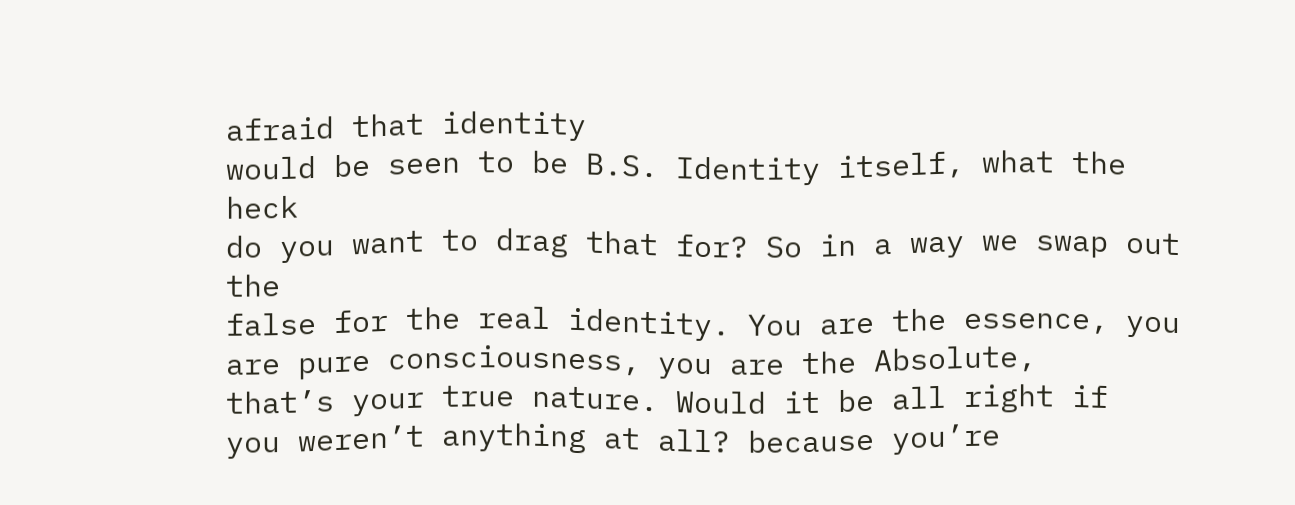afraid that identity
would be seen to be B.S. Identity itself, what the heck
do you want to drag that for? So in a way we swap out the
false for the real identity. You are the essence, you
are pure consciousness, you are the Absolute,
that’s your true nature. Would it be all right if
you weren’t anything at all? because you’re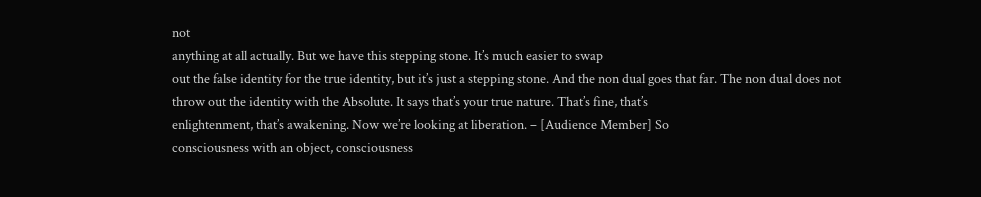not
anything at all actually. But we have this stepping stone. It’s much easier to swap
out the false identity for the true identity, but it’s just a stepping stone. And the non dual goes that far. The non dual does not
throw out the identity with the Absolute. It says that’s your true nature. That’s fine, that’s
enlightenment, that’s awakening. Now we’re looking at liberation. – [Audience Member] So
consciousness with an object, consciousness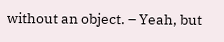without an object. – Yeah, but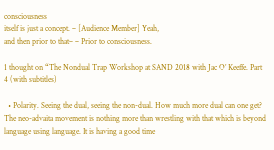consciousness
itself is just a concept. – [Audience Member] Yeah,
and then prior to that– – Prior to consciousness.

1 thought on “The Nondual Trap Workshop at SAND 2018 with Jac O’ Keeffe. Part 4 (with subtitles)

  • Polarity. Seeing the dual, seeing the non-dual. How much more dual can one get? The neo-advaita movement is nothing more than wrestling with that which is beyond language using language. It is having a good time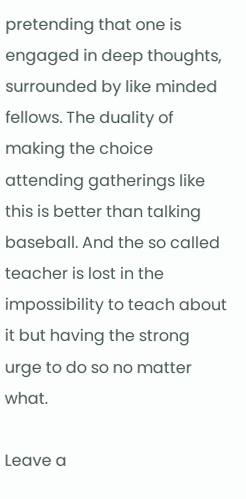pretending that one is engaged in deep thoughts, surrounded by like minded fellows. The duality of making the choice attending gatherings like this is better than talking baseball. And the so called teacher is lost in the impossibility to teach about it but having the strong urge to do so no matter what.

Leave a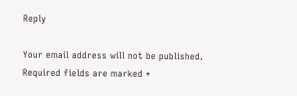Reply

Your email address will not be published. Required fields are marked *